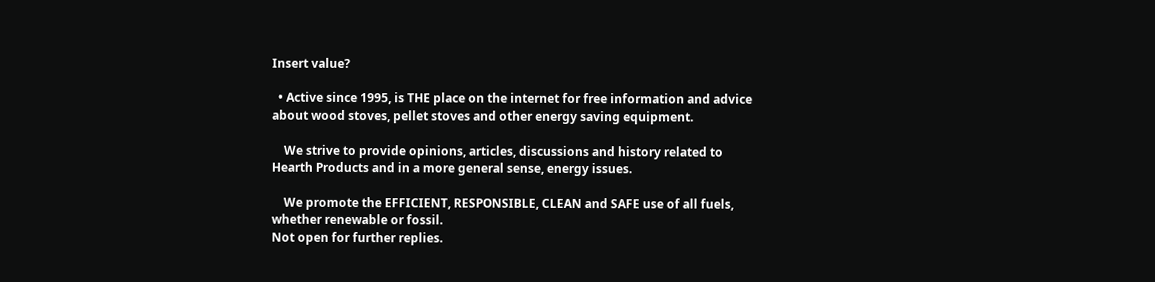Insert value?

  • Active since 1995, is THE place on the internet for free information and advice about wood stoves, pellet stoves and other energy saving equipment.

    We strive to provide opinions, articles, discussions and history related to Hearth Products and in a more general sense, energy issues.

    We promote the EFFICIENT, RESPONSIBLE, CLEAN and SAFE use of all fuels, whether renewable or fossil.
Not open for further replies.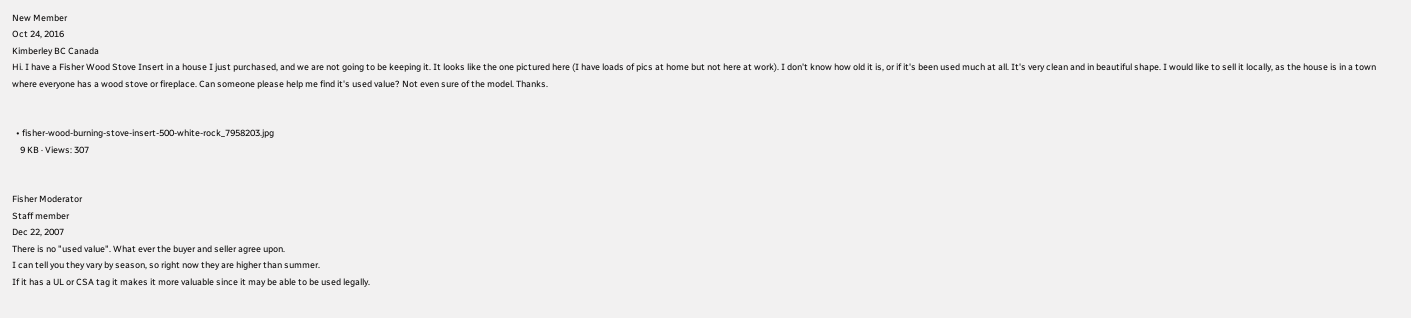New Member
Oct 24, 2016
Kimberley BC Canada
Hi. I have a Fisher Wood Stove Insert in a house I just purchased, and we are not going to be keeping it. It looks like the one pictured here (I have loads of pics at home but not here at work). I don't know how old it is, or if it's been used much at all. It's very clean and in beautiful shape. I would like to sell it locally, as the house is in a town where everyone has a wood stove or fireplace. Can someone please help me find it's used value? Not even sure of the model. Thanks.


  • fisher-wood-burning-stove-insert-500-white-rock_7958203.jpg
    9 KB · Views: 307


Fisher Moderator
Staff member
Dec 22, 2007
There is no "used value". What ever the buyer and seller agree upon.
I can tell you they vary by season, so right now they are higher than summer.
If it has a UL or CSA tag it makes it more valuable since it may be able to be used legally.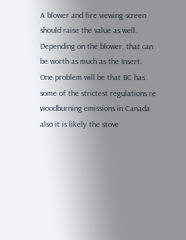A blower and fire viewing screen should raise the value as well. Depending on the blower, that can be worth as much as the Insert.
One problem will be that BC has some of the strictest regulations re woodburning emissions in Canada also it is likely the stove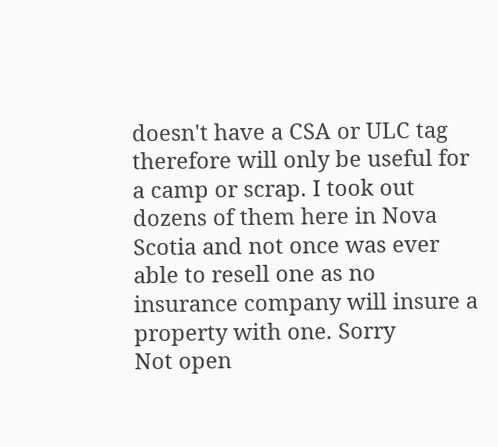doesn't have a CSA or ULC tag therefore will only be useful for a camp or scrap. I took out dozens of them here in Nova Scotia and not once was ever able to resell one as no insurance company will insure a property with one. Sorry
Not open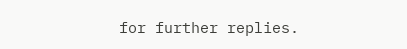for further replies.